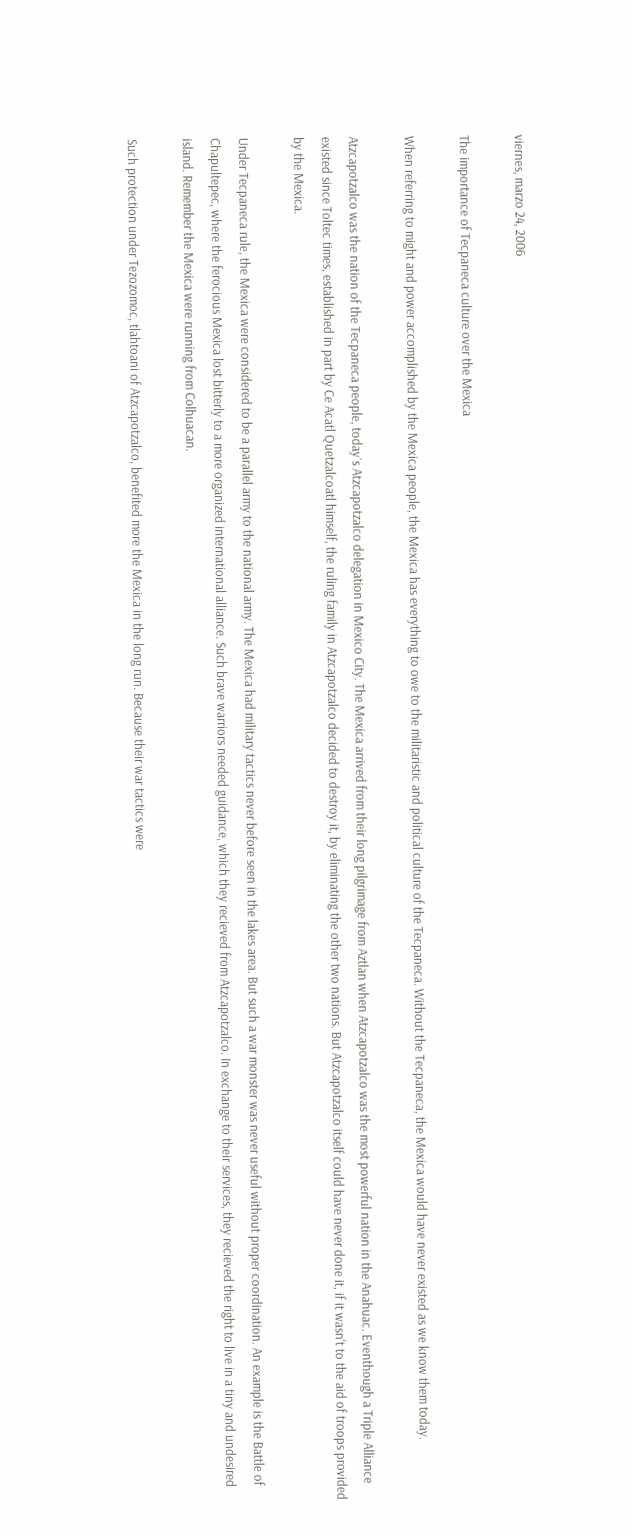viernes, marzo 24, 2006

The importance of Tecpaneca culture over the Mexica

When referring to might and power accomplished by the Mexica people, the Mexica has everything to owe to the militaristic and political culture of the Tecpaneca. Without the Tecpaneca, the Mexica would have never existed as we know them today.

Atzcapotzalco was the nation of the Tecpaneca people, today´s Atzcapotzalco delegation in Mexico City. The Mexica arrived from their long pilgrimage from Aztlan when Atzcapotzalco was the most powerful nation in the Anahuac. Eventhough a Triple Alliance existed since Toltec times, established in part by Ce Acatl Quetzalcoatl himself, the ruling family in Atzcapotzalco decided to destroy it, by eliminating the other two nations. But Atzcapotzalco itself could have never done it, if it wasn't to the aid of troops provided by the Mexica.

Under Tecpaneca rule, the Mexica were considered to be a parallel army to the national army. The Mexica had military tactics never before seen in the lakes area. But such a war monster was never useful without proper coordination. An example is the Battle of Chapultepec, where the ferocious Mexica lost bitterly to a more organized international alliance. Such brave warriors needed guidance, which they recieved from Atzcapotzalco. In exchange to their services, they recieved the right to live in a tiny and undesired island. Remember the Mexica were running from Colhuacan.

Such protection under Tezozomoc, tlahtoani of Atzcapotzalco, benefited more the Mexica in the long run. Because their war tactics were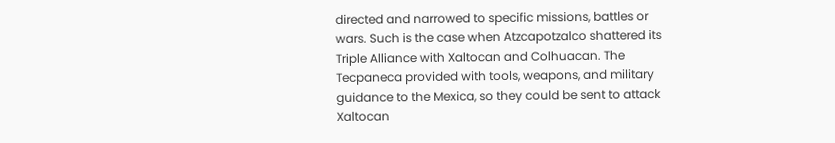directed and narrowed to specific missions, battles or wars. Such is the case when Atzcapotzalco shattered its Triple Alliance with Xaltocan and Colhuacan. The Tecpaneca provided with tools, weapons, and military guidance to the Mexica, so they could be sent to attack Xaltocan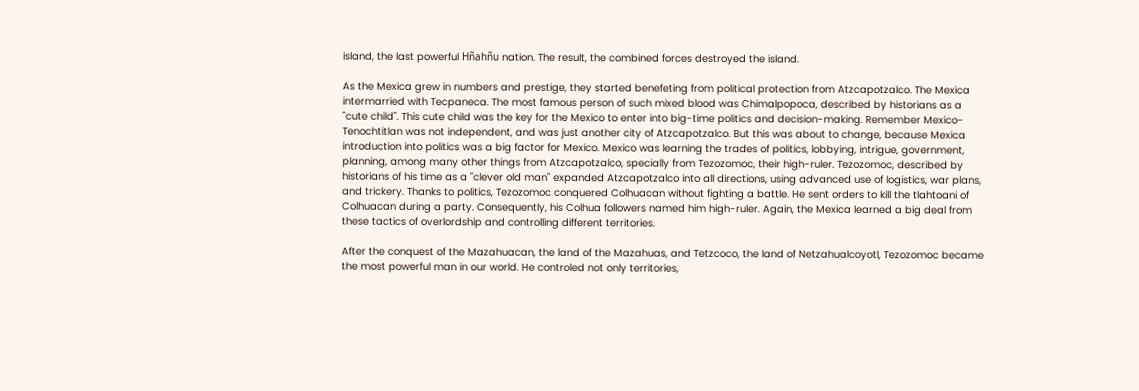island, the last powerful Hñahñu nation. The result, the combined forces destroyed the island.

As the Mexica grew in numbers and prestige, they started benefeting from political protection from Atzcapotzalco. The Mexica intermarried with Tecpaneca. The most famous person of such mixed blood was Chimalpopoca, described by historians as a "cute child". This cute child was the key for the Mexico to enter into big-time politics and decision-making. Remember Mexico-Tenochtitlan was not independent, and was just another city of Atzcapotzalco. But this was about to change, because Mexica introduction into politics was a big factor for Mexico. Mexico was learning the trades of politics, lobbying, intrigue, government, planning, among many other things from Atzcapotzalco, specially from Tezozomoc, their high-ruler. Tezozomoc, described by historians of his time as a "clever old man" expanded Atzcapotzalco into all directions, using advanced use of logistics, war plans, and trickery. Thanks to politics, Tezozomoc conquered Colhuacan without fighting a battle. He sent orders to kill the tlahtoani of Colhuacan during a party. Consequently, his Colhua followers named him high-ruler. Again, the Mexica learned a big deal from these tactics of overlordship and controlling different territories.

After the conquest of the Mazahuacan, the land of the Mazahuas, and Tetzcoco, the land of Netzahualcoyotl, Tezozomoc became the most powerful man in our world. He controled not only territories,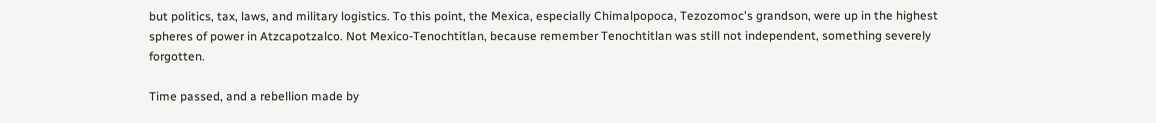but politics, tax, laws, and military logistics. To this point, the Mexica, especially Chimalpopoca, Tezozomoc's grandson, were up in the highest spheres of power in Atzcapotzalco. Not Mexico-Tenochtitlan, because remember Tenochtitlan was still not independent, something severely forgotten.

Time passed, and a rebellion made by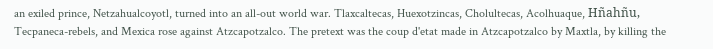an exiled prince, Netzahualcoyotl, turned into an all-out world war. Tlaxcaltecas, Huexotzincas, Cholultecas, Acolhuaque, Hñahñu, Tecpaneca-rebels, and Mexica rose against Atzcapotzalco. The pretext was the coup d'etat made in Atzcapotzalco by Maxtla, by killing the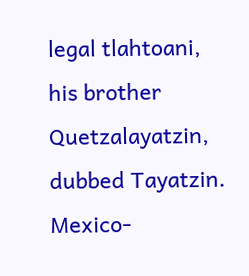legal tlahtoani, his brother Quetzalayatzin, dubbed Tayatzin. Mexico-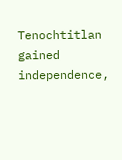Tenochtitlan gained independence,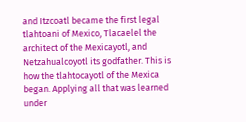and Itzcoatl became the first legal tlahtoani of Mexico, Tlacaelel the architect of the Mexicayotl, and Netzahualcoyotl its godfather. This is how the tlahtocayotl of the Mexica began. Applying all that was learned under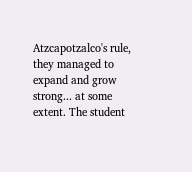Atzcapotzalco's rule, they managed to expand and grow strong... at some extent. The student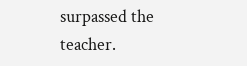surpassed the teacher.